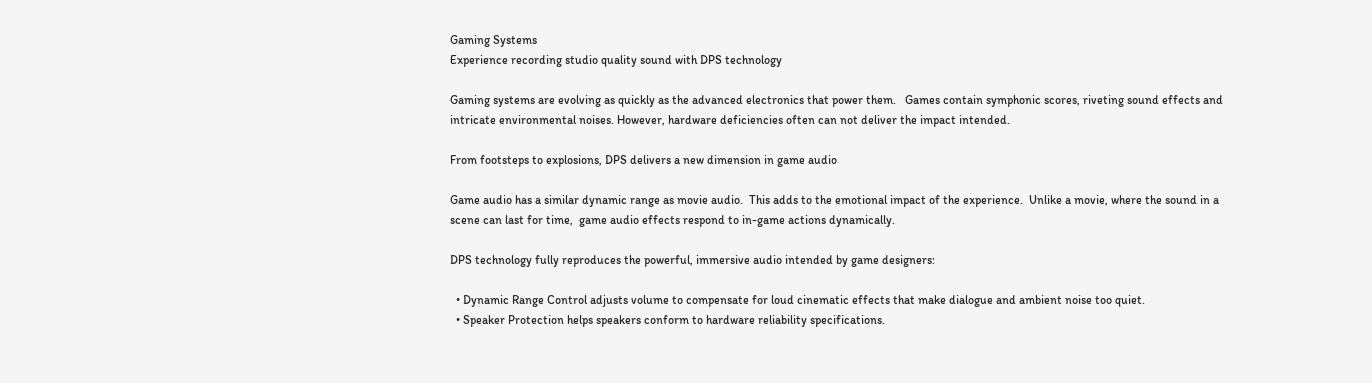Gaming Systems
Experience recording studio quality sound with DPS technology

Gaming systems are evolving as quickly as the advanced electronics that power them.   Games contain symphonic scores, riveting sound effects and intricate environmental noises. However, hardware deficiencies often can not deliver the impact intended.

From footsteps to explosions, DPS delivers a new dimension in game audio

Game audio has a similar dynamic range as movie audio.  This adds to the emotional impact of the experience.  Unlike a movie, where the sound in a scene can last for time,  game audio effects respond to in-game actions dynamically.

DPS technology fully reproduces the powerful, immersive audio intended by game designers:

  • Dynamic Range Control adjusts volume to compensate for loud cinematic effects that make dialogue and ambient noise too quiet.
  • Speaker Protection helps speakers conform to hardware reliability specifications.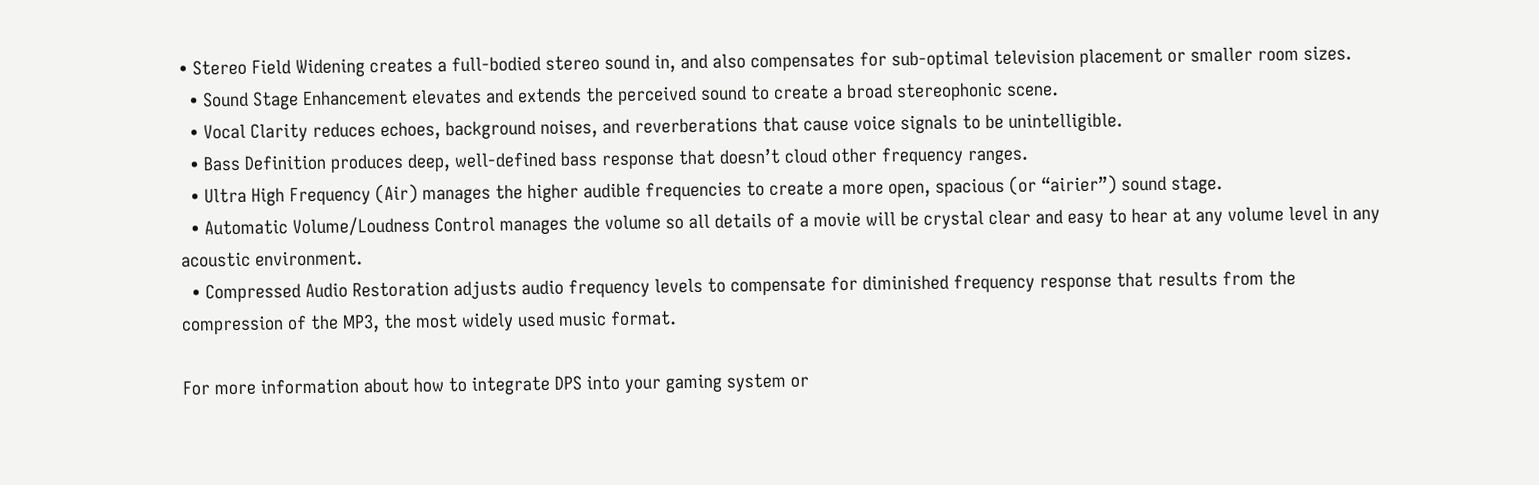• Stereo Field Widening creates a full-bodied stereo sound in, and also compensates for sub-optimal television placement or smaller room sizes.
  • Sound Stage Enhancement elevates and extends the perceived sound to create a broad stereophonic scene.
  • Vocal Clarity reduces echoes, background noises, and reverberations that cause voice signals to be unintelligible.
  • Bass Definition produces deep, well-defined bass response that doesn’t cloud other frequency ranges.
  • Ultra High Frequency (Air) manages the higher audible frequencies to create a more open, spacious (or “airier”) sound stage.
  • Automatic Volume/Loudness Control manages the volume so all details of a movie will be crystal clear and easy to hear at any volume level in any acoustic environment.
  • Compressed Audio Restoration adjusts audio frequency levels to compensate for diminished frequency response that results from the compression of the MP3, the most widely used music format.

For more information about how to integrate DPS into your gaming system or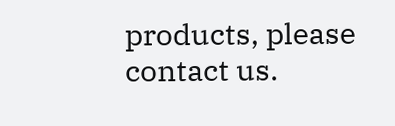products, please contact us.